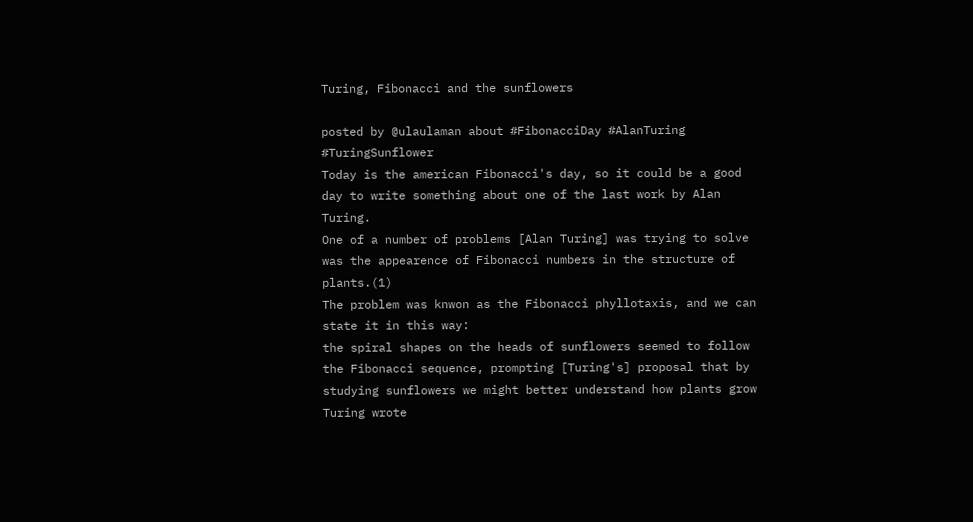Turing, Fibonacci and the sunflowers

posted by @ulaulaman about #FibonacciDay #AlanTuring #TuringSunflower
Today is the american Fibonacci's day, so it could be a good day to write something about one of the last work by Alan Turing.
One of a number of problems [Alan Turing] was trying to solve was the appearence of Fibonacci numbers in the structure of plants.(1)
The problem was knwon as the Fibonacci phyllotaxis, and we can state it in this way:
the spiral shapes on the heads of sunflowers seemed to follow the Fibonacci sequence, prompting [Turing's] proposal that by studying sunflowers we might better understand how plants grow
Turing wrote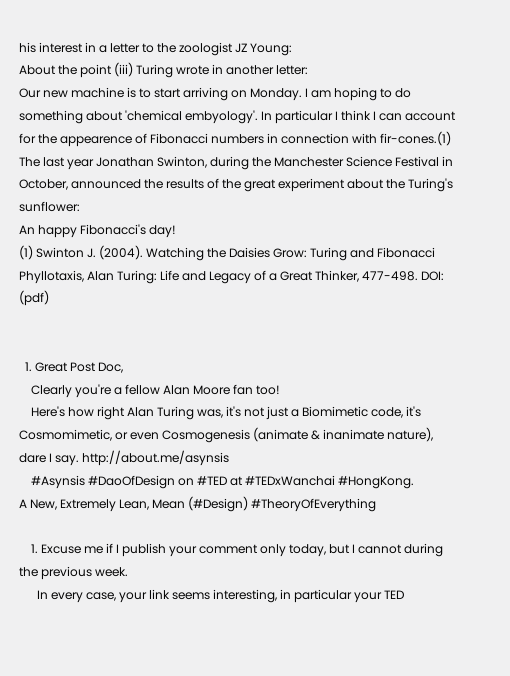his interest in a letter to the zoologist JZ Young:
About the point (iii) Turing wrote in another letter:
Our new machine is to start arriving on Monday. I am hoping to do something about 'chemical embyology'. In particular I think I can account for the appearence of Fibonacci numbers in connection with fir-cones.(1)
The last year Jonathan Swinton, during the Manchester Science Festival in October, announced the results of the great experiment about the Turing's sunflower:
An happy Fibonacci's day!
(1) Swinton J. (2004). Watching the Daisies Grow: Turing and Fibonacci Phyllotaxis, Alan Turing: Life and Legacy of a Great Thinker, 477-498. DOI: (pdf)


  1. Great Post Doc,
    Clearly you're a fellow Alan Moore fan too!
    Here's how right Alan Turing was, it's not just a Biomimetic code, it's Cosmomimetic, or even Cosmogenesis (animate & inanimate nature), dare I say. http://about.me/asynsis
    #Asynsis #DaoOfDesign on #TED at #TEDxWanchai #HongKong.
A New, Extremely Lean, Mean (#Design) #TheoryOfEverything

    1. Excuse me if I publish your comment only today, but I cannot during the previous week.
      In every case, your link seems interesting, in particular your TED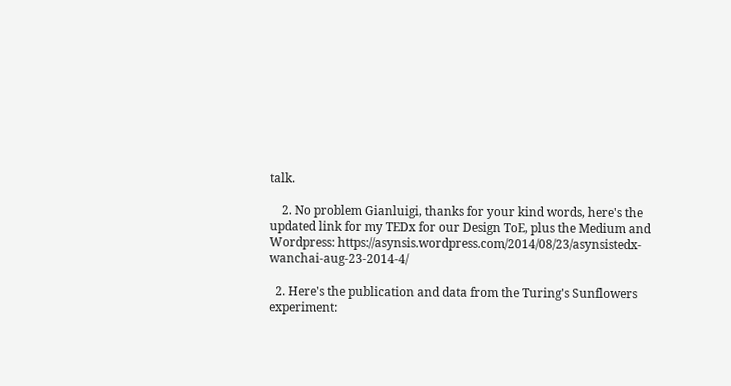talk.

    2. No problem Gianluigi, thanks for your kind words, here's the updated link for my TEDx for our Design ToE, plus the Medium and Wordpress: https://asynsis.wordpress.com/2014/08/23/asynsistedx-wanchai-aug-23-2014-4/

  2. Here's the publication and data from the Turing's Sunflowers experiment: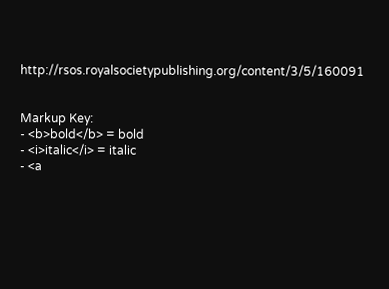http://rsos.royalsocietypublishing.org/content/3/5/160091


Markup Key:
- <b>bold</b> = bold
- <i>italic</i> = italic
- <a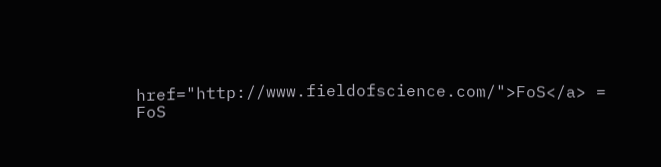href="http://www.fieldofscience.com/">FoS</a> = FoS